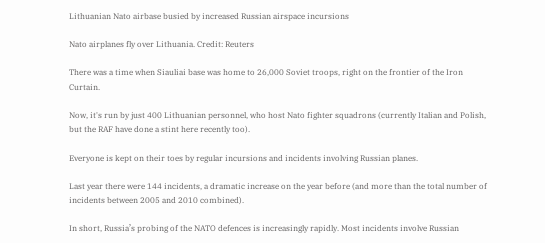Lithuanian Nato airbase busied by increased Russian airspace incursions

Nato airplanes fly over Lithuania. Credit: Reuters

There was a time when Siauliai base was home to 26,000 Soviet troops, right on the frontier of the Iron Curtain.

Now, it's run by just 400 Lithuanian personnel, who host Nato fighter squadrons (currently Italian and Polish, but the RAF have done a stint here recently too).

Everyone is kept on their toes by regular incursions and incidents involving Russian planes.

Last year there were 144 incidents, a dramatic increase on the year before (and more than the total number of incidents between 2005 and 2010 combined).

In short, Russia’s probing of the NATO defences is increasingly rapidly. Most incidents involve Russian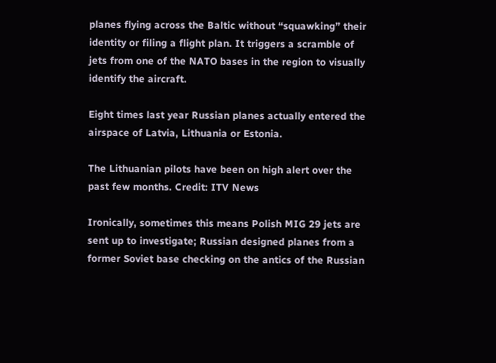planes flying across the Baltic without “squawking” their identity or filing a flight plan. It triggers a scramble of jets from one of the NATO bases in the region to visually identify the aircraft.

Eight times last year Russian planes actually entered the airspace of Latvia, Lithuania or Estonia.

The Lithuanian pilots have been on high alert over the past few months. Credit: ITV News

Ironically, sometimes this means Polish MIG 29 jets are sent up to investigate; Russian designed planes from a former Soviet base checking on the antics of the Russian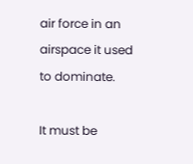air force in an airspace it used to dominate.

It must be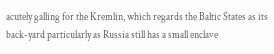acutely galling for the Kremlin, which regards the Baltic States as its back-yard particularly as Russia still has a small enclave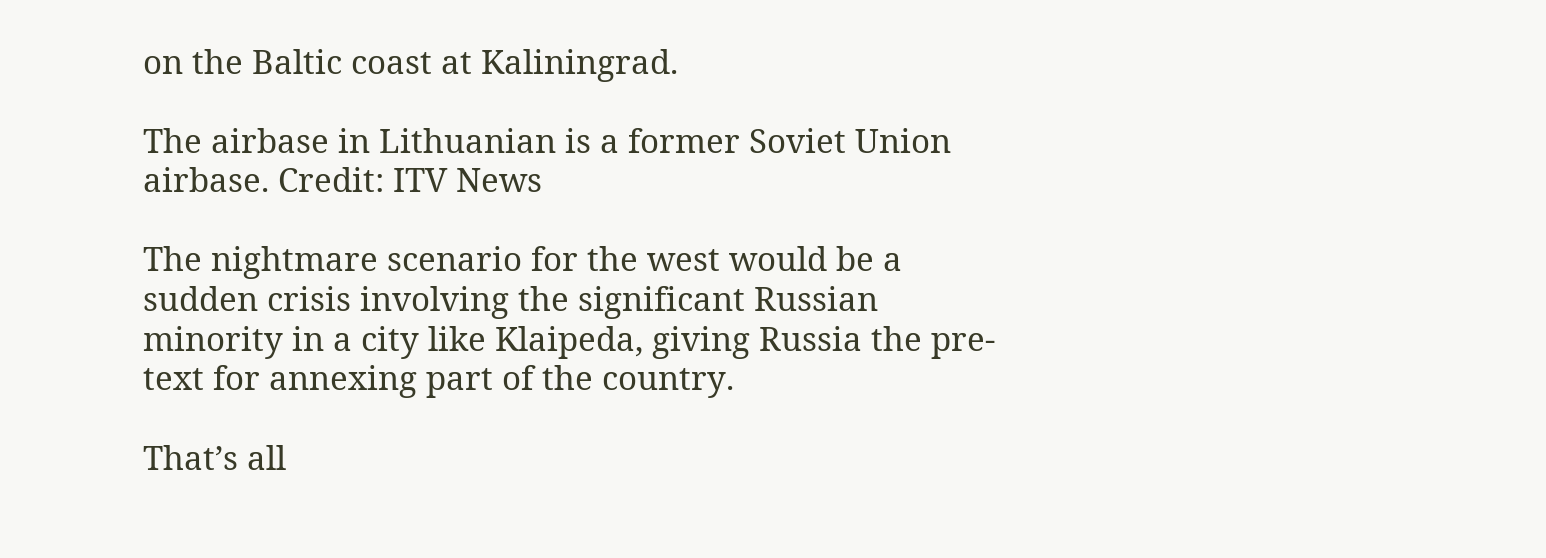on the Baltic coast at Kaliningrad.

The airbase in Lithuanian is a former Soviet Union airbase. Credit: ITV News

The nightmare scenario for the west would be a sudden crisis involving the significant Russian minority in a city like Klaipeda, giving Russia the pre-text for annexing part of the country.

That’s all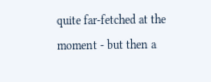quite far-fetched at the moment - but then a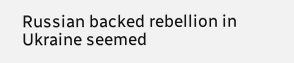Russian backed rebellion in Ukraine seemed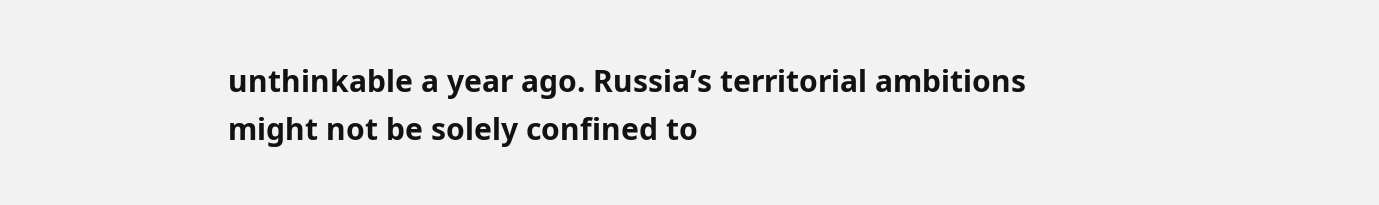unthinkable a year ago. Russia’s territorial ambitions might not be solely confined to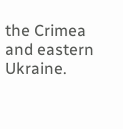the Crimea and eastern Ukraine.